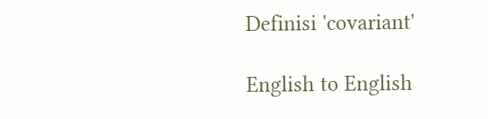Definisi 'covariant'

English to English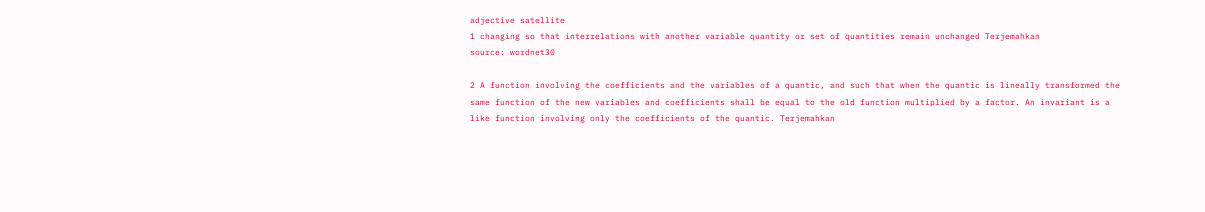adjective satellite
1 changing so that interrelations with another variable quantity or set of quantities remain unchanged Terjemahkan
source: wordnet30

2 A function involving the coefficients and the variables of a quantic, and such that when the quantic is lineally transformed the same function of the new variables and coefficients shall be equal to the old function multiplied by a factor. An invariant is a like function involving only the coefficients of the quantic. Terjemahkan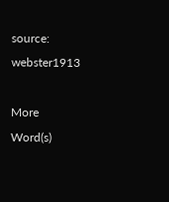source: webster1913

More Word(s)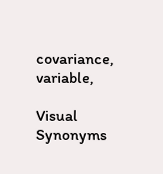covariance, variable,

Visual Synonyms